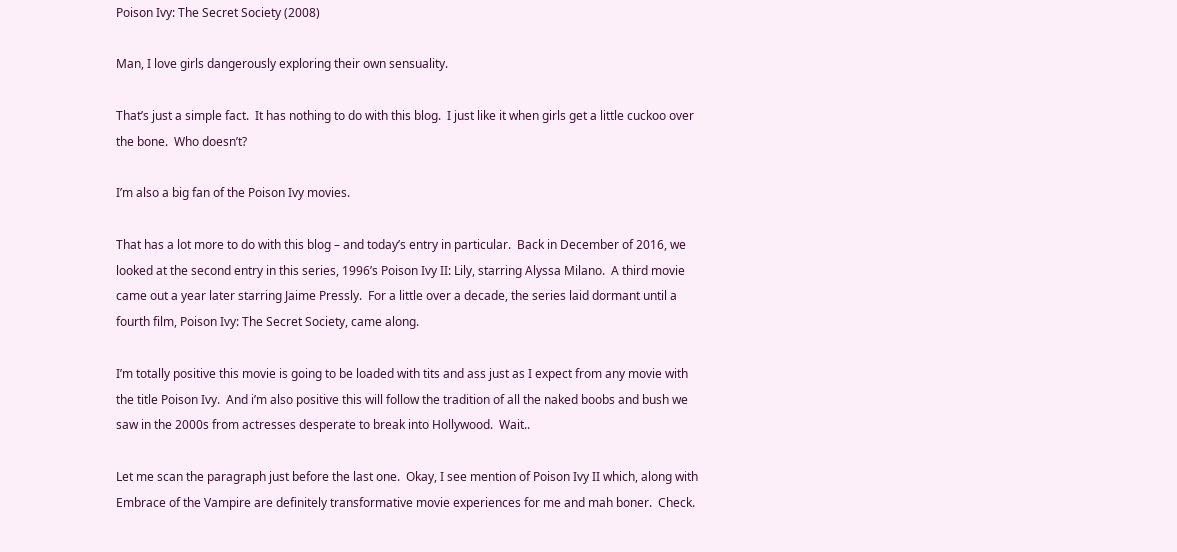Poison Ivy: The Secret Society (2008)

Man, I love girls dangerously exploring their own sensuality.

That’s just a simple fact.  It has nothing to do with this blog.  I just like it when girls get a little cuckoo over the bone.  Who doesn’t?

I’m also a big fan of the Poison Ivy movies.

That has a lot more to do with this blog – and today’s entry in particular.  Back in December of 2016, we looked at the second entry in this series, 1996’s Poison Ivy II: Lily, starring Alyssa Milano.  A third movie came out a year later starring Jaime Pressly.  For a little over a decade, the series laid dormant until a fourth film, Poison Ivy: The Secret Society, came along.

I’m totally positive this movie is going to be loaded with tits and ass just as I expect from any movie with the title Poison Ivy.  And i’m also positive this will follow the tradition of all the naked boobs and bush we saw in the 2000s from actresses desperate to break into Hollywood.  Wait..

Let me scan the paragraph just before the last one.  Okay, I see mention of Poison Ivy II which, along with Embrace of the Vampire are definitely transformative movie experiences for me and mah boner.  Check.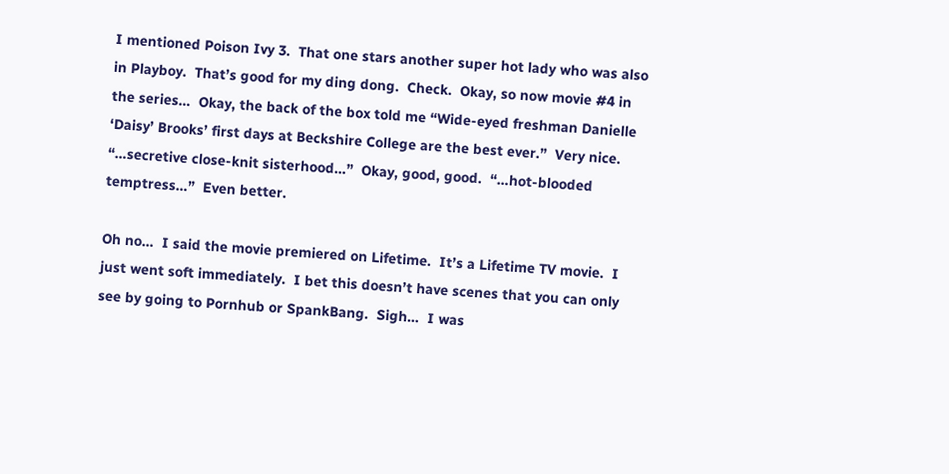I mentioned Poison Ivy 3.  That one stars another super hot lady who was also in Playboy.  That’s good for my ding dong.  Check.  Okay, so now movie #4 in the series…  Okay, the back of the box told me “Wide-eyed freshman Danielle ‘Daisy’ Brooks’ first days at Beckshire College are the best ever.”  Very nice.  “…secretive close-knit sisterhood…”  Okay, good, good.  “…hot-blooded temptress…”  Even better.

Oh no…  I said the movie premiered on Lifetime.  It’s a Lifetime TV movie.  I just went soft immediately.  I bet this doesn’t have scenes that you can only see by going to Pornhub or SpankBang.  Sigh…  I was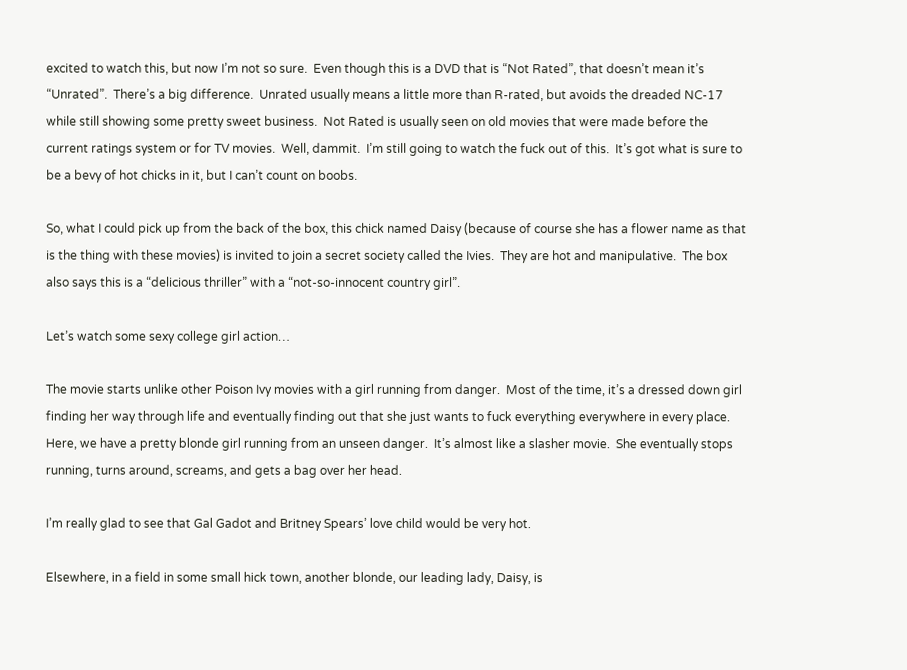excited to watch this, but now I’m not so sure.  Even though this is a DVD that is “Not Rated”, that doesn’t mean it’s “Unrated”.  There’s a big difference.  Unrated usually means a little more than R-rated, but avoids the dreaded NC-17 while still showing some pretty sweet business.  Not Rated is usually seen on old movies that were made before the current ratings system or for TV movies.  Well, dammit.  I’m still going to watch the fuck out of this.  It’s got what is sure to be a bevy of hot chicks in it, but I can’t count on boobs.

So, what I could pick up from the back of the box, this chick named Daisy (because of course she has a flower name as that is the thing with these movies) is invited to join a secret society called the Ivies.  They are hot and manipulative.  The box also says this is a “delicious thriller” with a “not-so-innocent country girl”.

Let’s watch some sexy college girl action…

The movie starts unlike other Poison Ivy movies with a girl running from danger.  Most of the time, it’s a dressed down girl finding her way through life and eventually finding out that she just wants to fuck everything everywhere in every place.  Here, we have a pretty blonde girl running from an unseen danger.  It’s almost like a slasher movie.  She eventually stops running, turns around, screams, and gets a bag over her head.

I’m really glad to see that Gal Gadot and Britney Spears’ love child would be very hot.

Elsewhere, in a field in some small hick town, another blonde, our leading lady, Daisy, is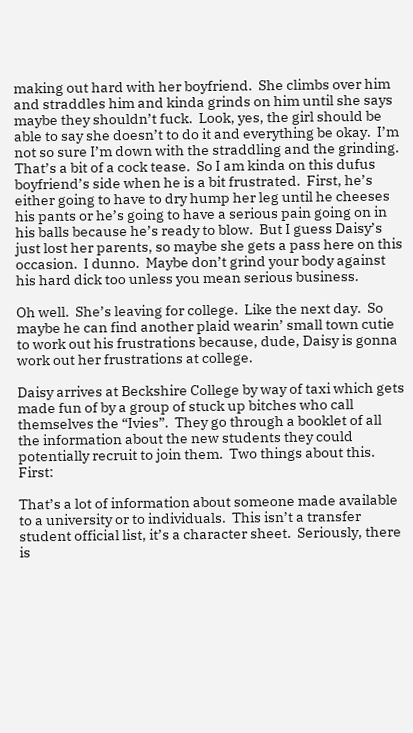making out hard with her boyfriend.  She climbs over him and straddles him and kinda grinds on him until she says maybe they shouldn’t fuck.  Look, yes, the girl should be able to say she doesn’t to do it and everything be okay.  I’m not so sure I’m down with the straddling and the grinding.  That’s a bit of a cock tease.  So I am kinda on this dufus boyfriend’s side when he is a bit frustrated.  First, he’s either going to have to dry hump her leg until he cheeses his pants or he’s going to have a serious pain going on in his balls because he’s ready to blow.  But I guess Daisy’s just lost her parents, so maybe she gets a pass here on this occasion.  I dunno.  Maybe don’t grind your body against his hard dick too unless you mean serious business.

Oh well.  She’s leaving for college.  Like the next day.  So maybe he can find another plaid wearin’ small town cutie to work out his frustrations because, dude, Daisy is gonna work out her frustrations at college.

Daisy arrives at Beckshire College by way of taxi which gets made fun of by a group of stuck up bitches who call themselves the “Ivies”.  They go through a booklet of all the information about the new students they could potentially recruit to join them.  Two things about this.  First:

That’s a lot of information about someone made available to a university or to individuals.  This isn’t a transfer student official list, it’s a character sheet.  Seriously, there is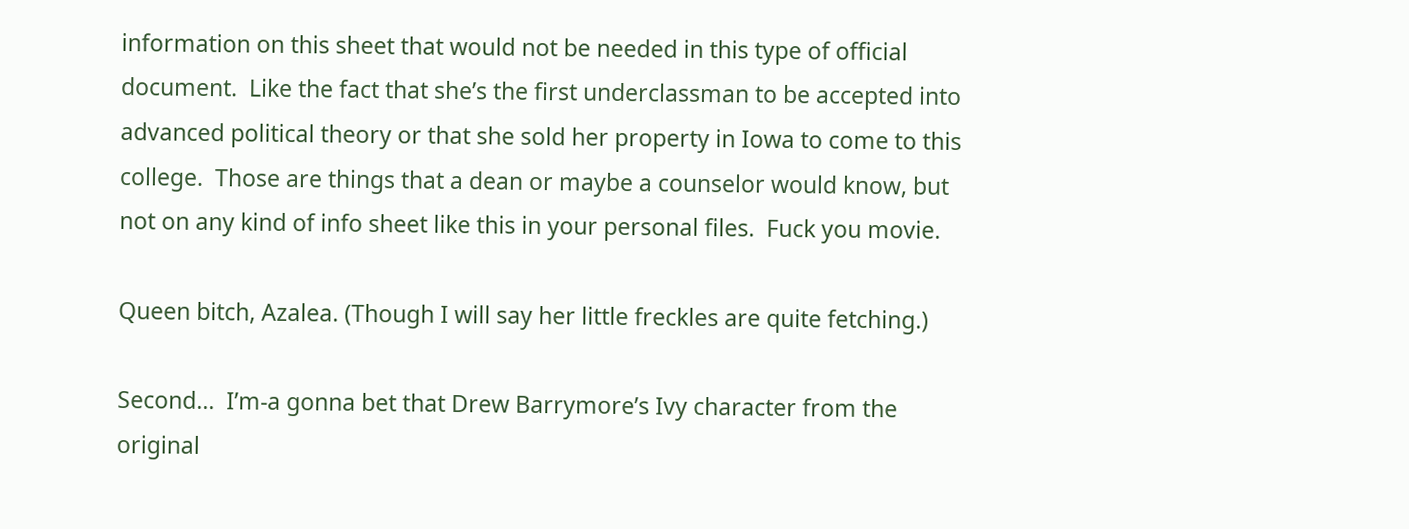information on this sheet that would not be needed in this type of official document.  Like the fact that she’s the first underclassman to be accepted into advanced political theory or that she sold her property in Iowa to come to this college.  Those are things that a dean or maybe a counselor would know, but not on any kind of info sheet like this in your personal files.  Fuck you movie.

Queen bitch, Azalea. (Though I will say her little freckles are quite fetching.)

Second…  I’m-a gonna bet that Drew Barrymore’s Ivy character from the original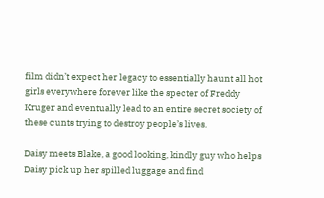film didn’t expect her legacy to essentially haunt all hot girls everywhere forever like the specter of Freddy Kruger and eventually lead to an entire secret society of these cunts trying to destroy people’s lives.

Daisy meets Blake, a good looking, kindly guy who helps Daisy pick up her spilled luggage and find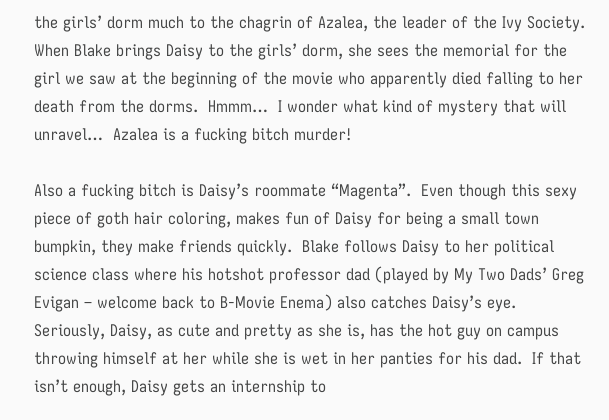the girls’ dorm much to the chagrin of Azalea, the leader of the Ivy Society.  When Blake brings Daisy to the girls’ dorm, she sees the memorial for the girl we saw at the beginning of the movie who apparently died falling to her death from the dorms.  Hmmm…  I wonder what kind of mystery that will unravel…  Azalea is a fucking bitch murder!

Also a fucking bitch is Daisy’s roommate “Magenta”.  Even though this sexy piece of goth hair coloring, makes fun of Daisy for being a small town bumpkin, they make friends quickly.  Blake follows Daisy to her political science class where his hotshot professor dad (played by My Two Dads’ Greg Evigan – welcome back to B-Movie Enema) also catches Daisy’s eye.  Seriously, Daisy, as cute and pretty as she is, has the hot guy on campus throwing himself at her while she is wet in her panties for his dad.  If that isn’t enough, Daisy gets an internship to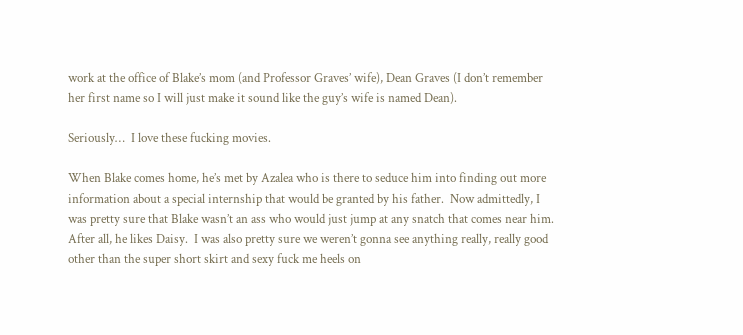work at the office of Blake’s mom (and Professor Graves’ wife), Dean Graves (I don’t remember her first name so I will just make it sound like the guy’s wife is named Dean).

Seriously…  I love these fucking movies.

When Blake comes home, he’s met by Azalea who is there to seduce him into finding out more information about a special internship that would be granted by his father.  Now admittedly, I was pretty sure that Blake wasn’t an ass who would just jump at any snatch that comes near him.  After all, he likes Daisy.  I was also pretty sure we weren’t gonna see anything really, really good other than the super short skirt and sexy fuck me heels on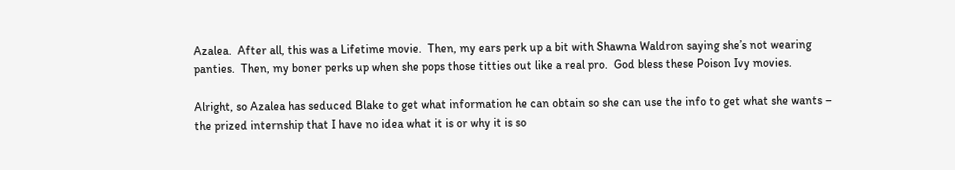Azalea.  After all, this was a Lifetime movie.  Then, my ears perk up a bit with Shawna Waldron saying she’s not wearing panties.  Then, my boner perks up when she pops those titties out like a real pro.  God bless these Poison Ivy movies.

Alright, so Azalea has seduced Blake to get what information he can obtain so she can use the info to get what she wants – the prized internship that I have no idea what it is or why it is so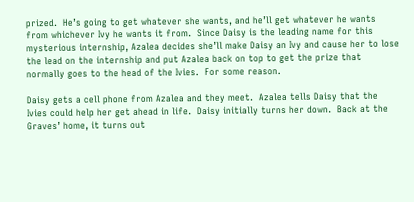prized.  He’s going to get whatever she wants, and he’ll get whatever he wants from whichever Ivy he wants it from.  Since Daisy is the leading name for this mysterious internship, Azalea decides she’ll make Daisy an Ivy and cause her to lose the lead on the internship and put Azalea back on top to get the prize that normally goes to the head of the Ivies.  For some reason.

Daisy gets a cell phone from Azalea and they meet.  Azalea tells Daisy that the Ivies could help her get ahead in life.  Daisy initially turns her down.  Back at the Graves’ home, it turns out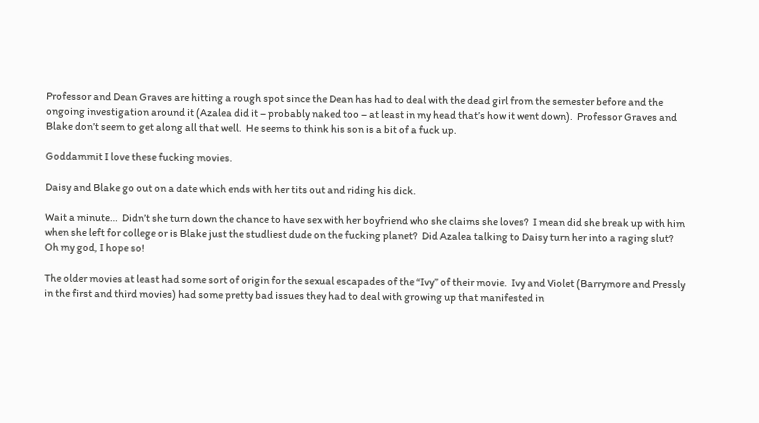Professor and Dean Graves are hitting a rough spot since the Dean has had to deal with the dead girl from the semester before and the ongoing investigation around it (Azalea did it – probably naked too – at least in my head that’s how it went down).  Professor Graves and Blake don’t seem to get along all that well.  He seems to think his son is a bit of a fuck up.

Goddammit I love these fucking movies.

Daisy and Blake go out on a date which ends with her tits out and riding his dick.

Wait a minute…  Didn’t she turn down the chance to have sex with her boyfriend who she claims she loves?  I mean did she break up with him when she left for college or is Blake just the studliest dude on the fucking planet?  Did Azalea talking to Daisy turn her into a raging slut?  Oh my god, I hope so!

The older movies at least had some sort of origin for the sexual escapades of the “Ivy” of their movie.  Ivy and Violet (Barrymore and Pressly in the first and third movies) had some pretty bad issues they had to deal with growing up that manifested in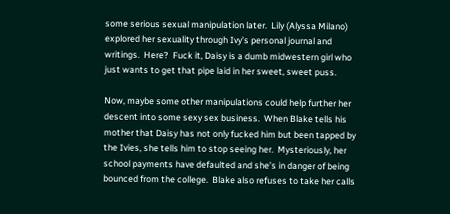some serious sexual manipulation later.  Lily (Alyssa Milano) explored her sexuality through Ivy’s personal journal and writings.  Here?  Fuck it, Daisy is a dumb midwestern girl who just wants to get that pipe laid in her sweet, sweet puss.

Now, maybe some other manipulations could help further her descent into some sexy sex business.  When Blake tells his mother that Daisy has not only fucked him but been tapped by the Ivies, she tells him to stop seeing her.  Mysteriously, her school payments have defaulted and she’s in danger of being bounced from the college.  Blake also refuses to take her calls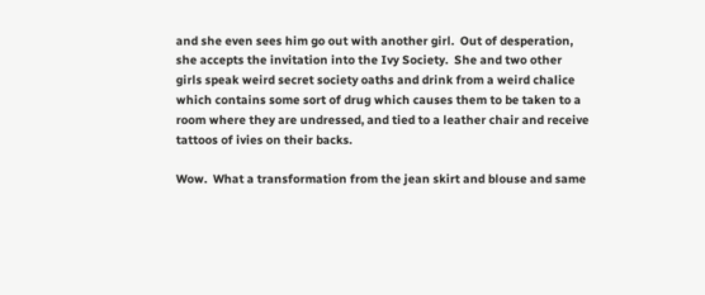and she even sees him go out with another girl.  Out of desperation, she accepts the invitation into the Ivy Society.  She and two other girls speak weird secret society oaths and drink from a weird chalice which contains some sort of drug which causes them to be taken to a room where they are undressed, and tied to a leather chair and receive tattoos of ivies on their backs.

Wow.  What a transformation from the jean skirt and blouse and same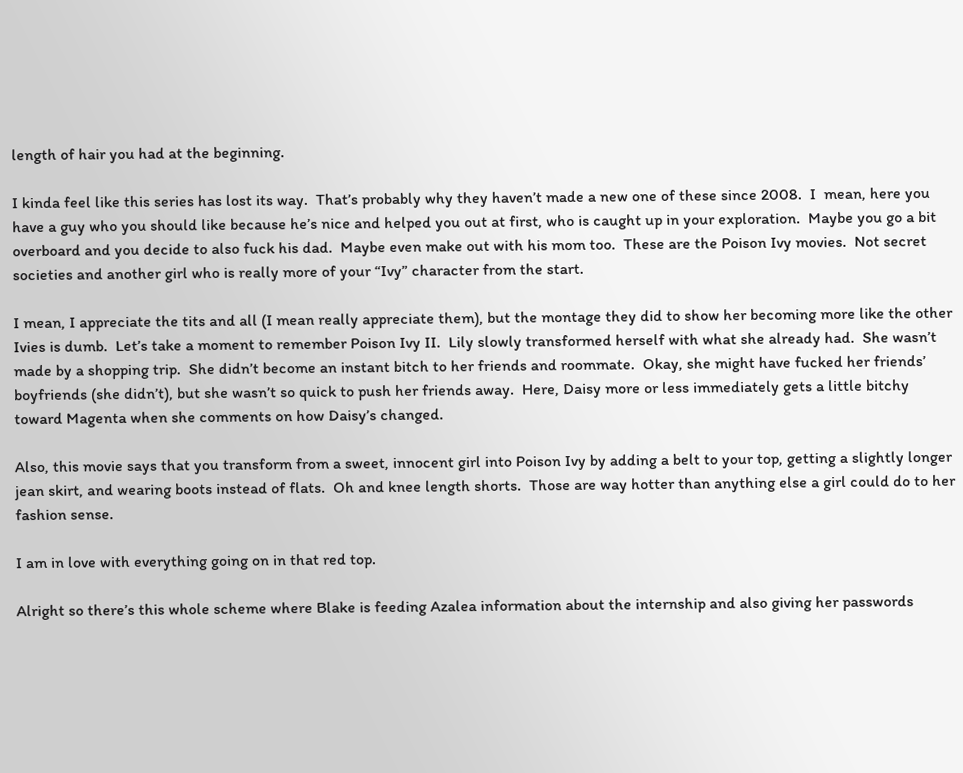length of hair you had at the beginning.

I kinda feel like this series has lost its way.  That’s probably why they haven’t made a new one of these since 2008.  I  mean, here you have a guy who you should like because he’s nice and helped you out at first, who is caught up in your exploration.  Maybe you go a bit overboard and you decide to also fuck his dad.  Maybe even make out with his mom too.  These are the Poison Ivy movies.  Not secret societies and another girl who is really more of your “Ivy” character from the start.

I mean, I appreciate the tits and all (I mean really appreciate them), but the montage they did to show her becoming more like the other Ivies is dumb.  Let’s take a moment to remember Poison Ivy II.  Lily slowly transformed herself with what she already had.  She wasn’t made by a shopping trip.  She didn’t become an instant bitch to her friends and roommate.  Okay, she might have fucked her friends’ boyfriends (she didn’t), but she wasn’t so quick to push her friends away.  Here, Daisy more or less immediately gets a little bitchy toward Magenta when she comments on how Daisy’s changed.

Also, this movie says that you transform from a sweet, innocent girl into Poison Ivy by adding a belt to your top, getting a slightly longer jean skirt, and wearing boots instead of flats.  Oh and knee length shorts.  Those are way hotter than anything else a girl could do to her fashion sense.

I am in love with everything going on in that red top.

Alright so there’s this whole scheme where Blake is feeding Azalea information about the internship and also giving her passwords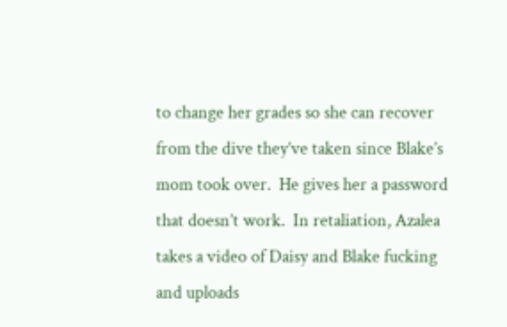to change her grades so she can recover from the dive they’ve taken since Blake’s mom took over.  He gives her a password that doesn’t work.  In retaliation, Azalea takes a video of Daisy and Blake fucking and uploads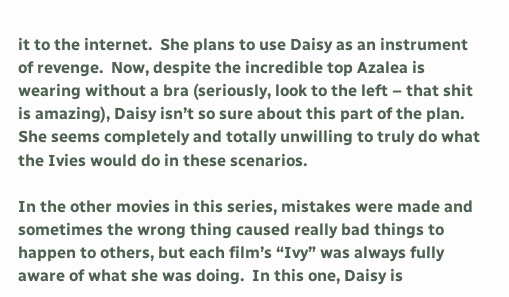it to the internet.  She plans to use Daisy as an instrument of revenge.  Now, despite the incredible top Azalea is wearing without a bra (seriously, look to the left – that shit is amazing), Daisy isn’t so sure about this part of the plan.  She seems completely and totally unwilling to truly do what the Ivies would do in these scenarios.

In the other movies in this series, mistakes were made and sometimes the wrong thing caused really bad things to happen to others, but each film’s “Ivy” was always fully aware of what she was doing.  In this one, Daisy is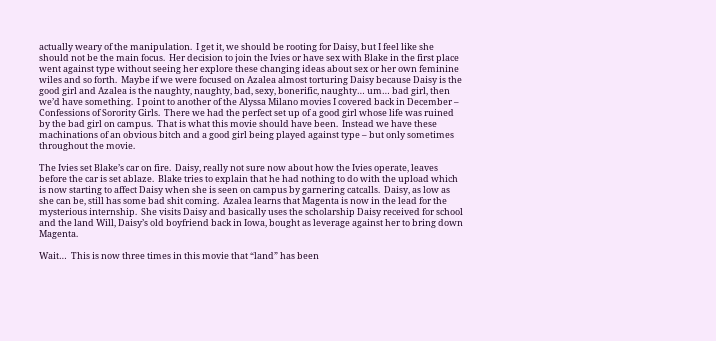actually weary of the manipulation.  I get it, we should be rooting for Daisy, but I feel like she should not be the main focus.  Her decision to join the Ivies or have sex with Blake in the first place went against type without seeing her explore these changing ideas about sex or her own feminine wiles and so forth.  Maybe if we were focused on Azalea almost torturing Daisy because Daisy is the good girl and Azalea is the naughty, naughty, bad, sexy, bonerific, naughty… um… bad girl, then we’d have something.  I point to another of the Alyssa Milano movies I covered back in December – Confessions of Sorority Girls.  There we had the perfect set up of a good girl whose life was ruined by the bad girl on campus.  That is what this movie should have been.  Instead we have these machinations of an obvious bitch and a good girl being played against type – but only sometimes throughout the movie.

The Ivies set Blake’s car on fire.  Daisy, really not sure now about how the Ivies operate, leaves before the car is set ablaze.  Blake tries to explain that he had nothing to do with the upload which is now starting to affect Daisy when she is seen on campus by garnering catcalls.  Daisy, as low as she can be, still has some bad shit coming.  Azalea learns that Magenta is now in the lead for the mysterious internship.  She visits Daisy and basically uses the scholarship Daisy received for school and the land Will, Daisy’s old boyfriend back in Iowa, bought as leverage against her to bring down Magenta.

Wait…  This is now three times in this movie that “land” has been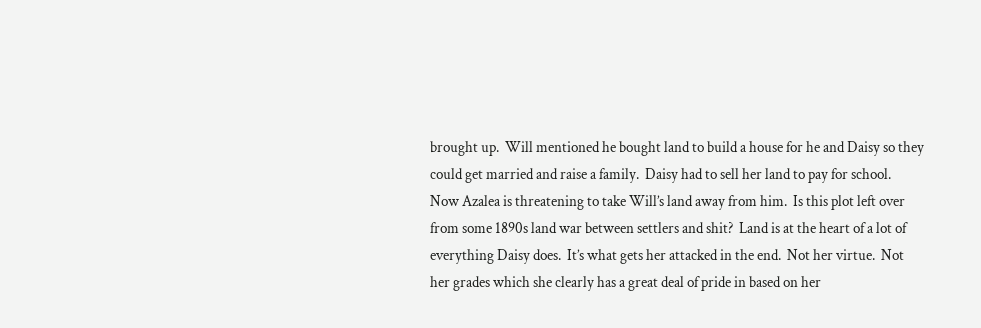brought up.  Will mentioned he bought land to build a house for he and Daisy so they could get married and raise a family.  Daisy had to sell her land to pay for school.  Now Azalea is threatening to take Will’s land away from him.  Is this plot left over from some 1890s land war between settlers and shit?  Land is at the heart of a lot of everything Daisy does.  It’s what gets her attacked in the end.  Not her virtue.  Not her grades which she clearly has a great deal of pride in based on her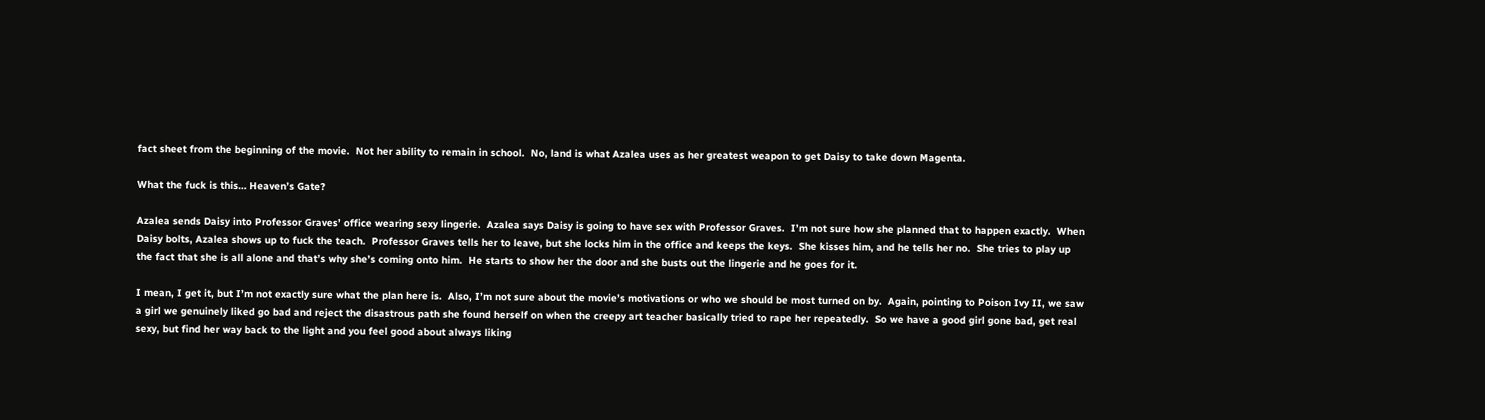fact sheet from the beginning of the movie.  Not her ability to remain in school.  No, land is what Azalea uses as her greatest weapon to get Daisy to take down Magenta.

What the fuck is this… Heaven’s Gate?

Azalea sends Daisy into Professor Graves’ office wearing sexy lingerie.  Azalea says Daisy is going to have sex with Professor Graves.  I’m not sure how she planned that to happen exactly.  When Daisy bolts, Azalea shows up to fuck the teach.  Professor Graves tells her to leave, but she locks him in the office and keeps the keys.  She kisses him, and he tells her no.  She tries to play up the fact that she is all alone and that’s why she’s coming onto him.  He starts to show her the door and she busts out the lingerie and he goes for it.

I mean, I get it, but I’m not exactly sure what the plan here is.  Also, I’m not sure about the movie’s motivations or who we should be most turned on by.  Again, pointing to Poison Ivy II, we saw a girl we genuinely liked go bad and reject the disastrous path she found herself on when the creepy art teacher basically tried to rape her repeatedly.  So we have a good girl gone bad, get real sexy, but find her way back to the light and you feel good about always liking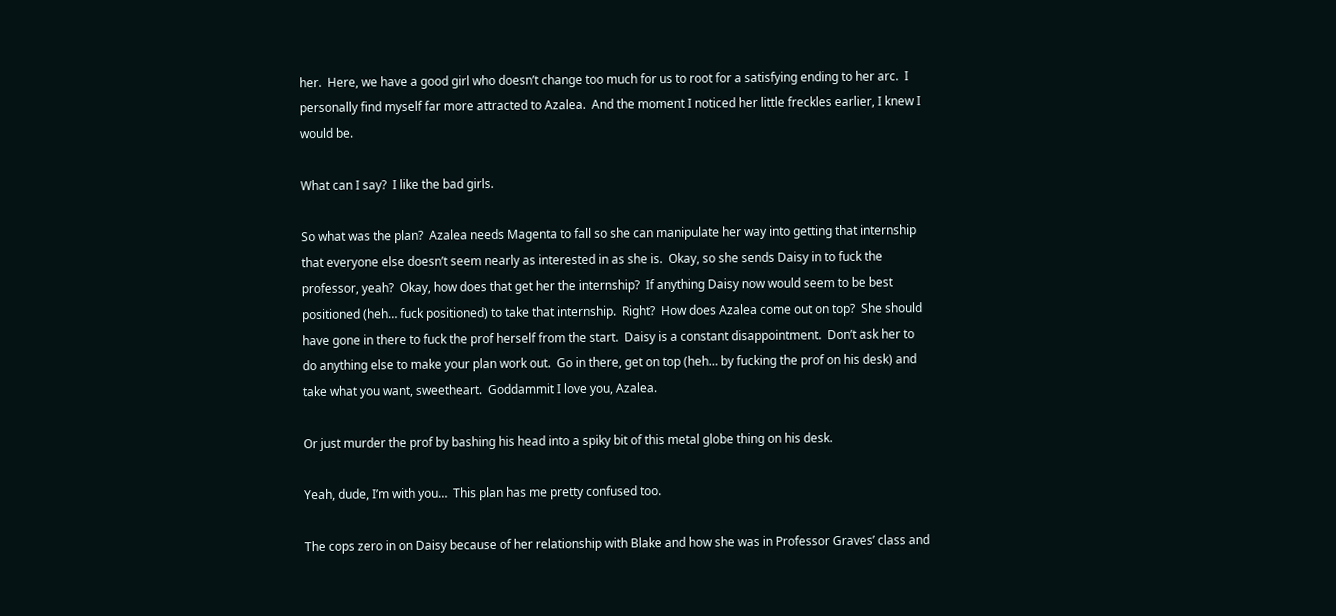her.  Here, we have a good girl who doesn’t change too much for us to root for a satisfying ending to her arc.  I personally find myself far more attracted to Azalea.  And the moment I noticed her little freckles earlier, I knew I would be.

What can I say?  I like the bad girls.

So what was the plan?  Azalea needs Magenta to fall so she can manipulate her way into getting that internship that everyone else doesn’t seem nearly as interested in as she is.  Okay, so she sends Daisy in to fuck the professor, yeah?  Okay, how does that get her the internship?  If anything Daisy now would seem to be best positioned (heh… fuck positioned) to take that internship.  Right?  How does Azalea come out on top?  She should have gone in there to fuck the prof herself from the start.  Daisy is a constant disappointment.  Don’t ask her to do anything else to make your plan work out.  Go in there, get on top (heh… by fucking the prof on his desk) and take what you want, sweetheart.  Goddammit I love you, Azalea.

Or just murder the prof by bashing his head into a spiky bit of this metal globe thing on his desk.

Yeah, dude, I’m with you…  This plan has me pretty confused too.

The cops zero in on Daisy because of her relationship with Blake and how she was in Professor Graves’ class and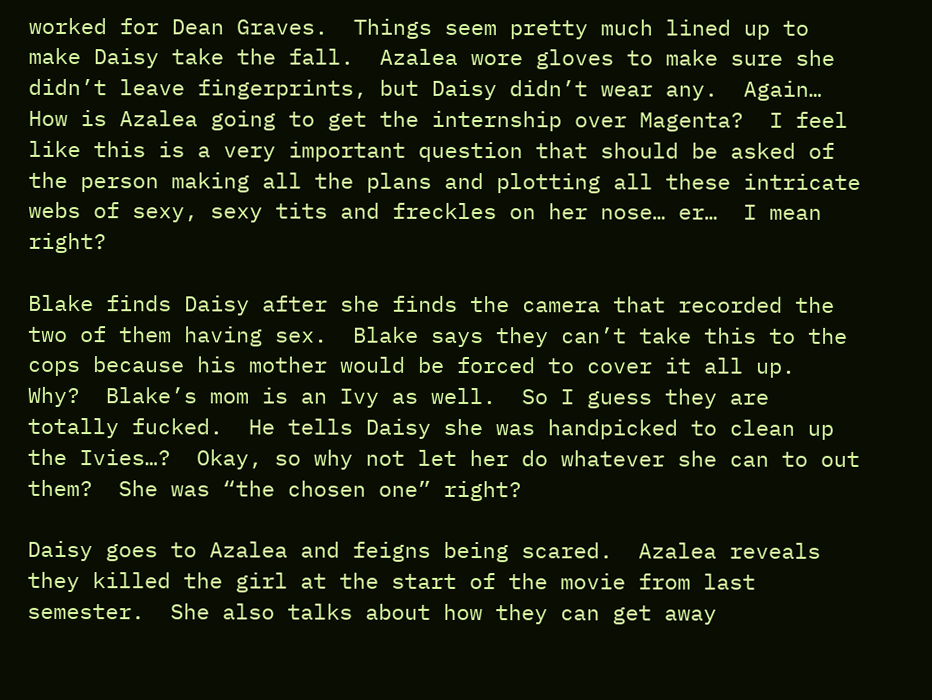worked for Dean Graves.  Things seem pretty much lined up to make Daisy take the fall.  Azalea wore gloves to make sure she didn’t leave fingerprints, but Daisy didn’t wear any.  Again…  How is Azalea going to get the internship over Magenta?  I feel like this is a very important question that should be asked of the person making all the plans and plotting all these intricate webs of sexy, sexy tits and freckles on her nose… er…  I mean right?

Blake finds Daisy after she finds the camera that recorded the two of them having sex.  Blake says they can’t take this to the cops because his mother would be forced to cover it all up.  Why?  Blake’s mom is an Ivy as well.  So I guess they are totally fucked.  He tells Daisy she was handpicked to clean up the Ivies…?  Okay, so why not let her do whatever she can to out them?  She was “the chosen one” right?

Daisy goes to Azalea and feigns being scared.  Azalea reveals they killed the girl at the start of the movie from last semester.  She also talks about how they can get away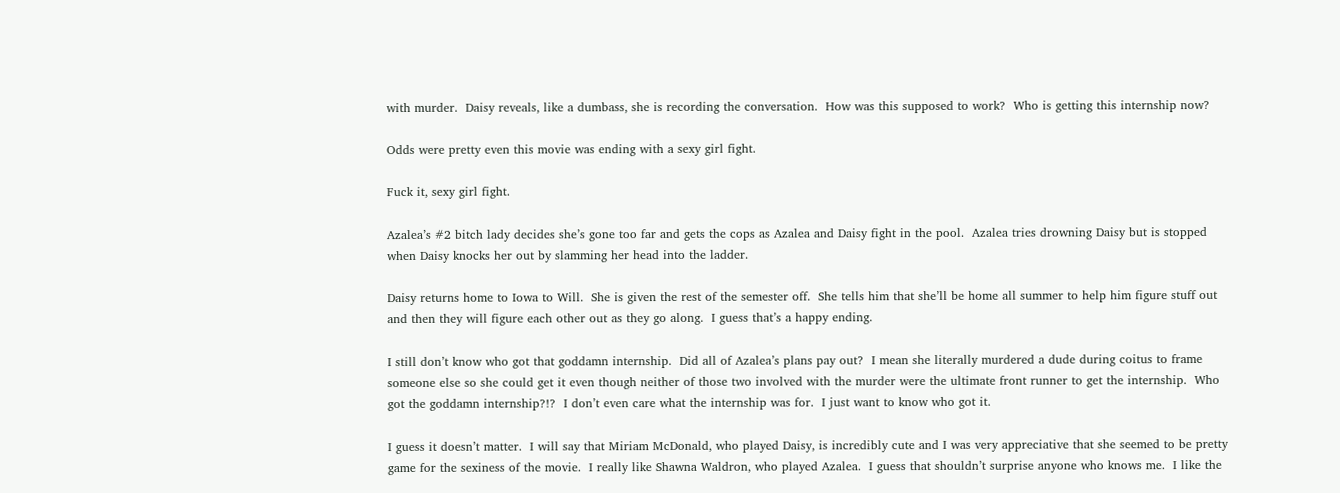with murder.  Daisy reveals, like a dumbass, she is recording the conversation.  How was this supposed to work?  Who is getting this internship now?

Odds were pretty even this movie was ending with a sexy girl fight.

Fuck it, sexy girl fight.

Azalea’s #2 bitch lady decides she’s gone too far and gets the cops as Azalea and Daisy fight in the pool.  Azalea tries drowning Daisy but is stopped when Daisy knocks her out by slamming her head into the ladder.

Daisy returns home to Iowa to Will.  She is given the rest of the semester off.  She tells him that she’ll be home all summer to help him figure stuff out and then they will figure each other out as they go along.  I guess that’s a happy ending.

I still don’t know who got that goddamn internship.  Did all of Azalea’s plans pay out?  I mean she literally murdered a dude during coitus to frame someone else so she could get it even though neither of those two involved with the murder were the ultimate front runner to get the internship.  Who got the goddamn internship?!?  I don’t even care what the internship was for.  I just want to know who got it.

I guess it doesn’t matter.  I will say that Miriam McDonald, who played Daisy, is incredibly cute and I was very appreciative that she seemed to be pretty game for the sexiness of the movie.  I really like Shawna Waldron, who played Azalea.  I guess that shouldn’t surprise anyone who knows me.  I like the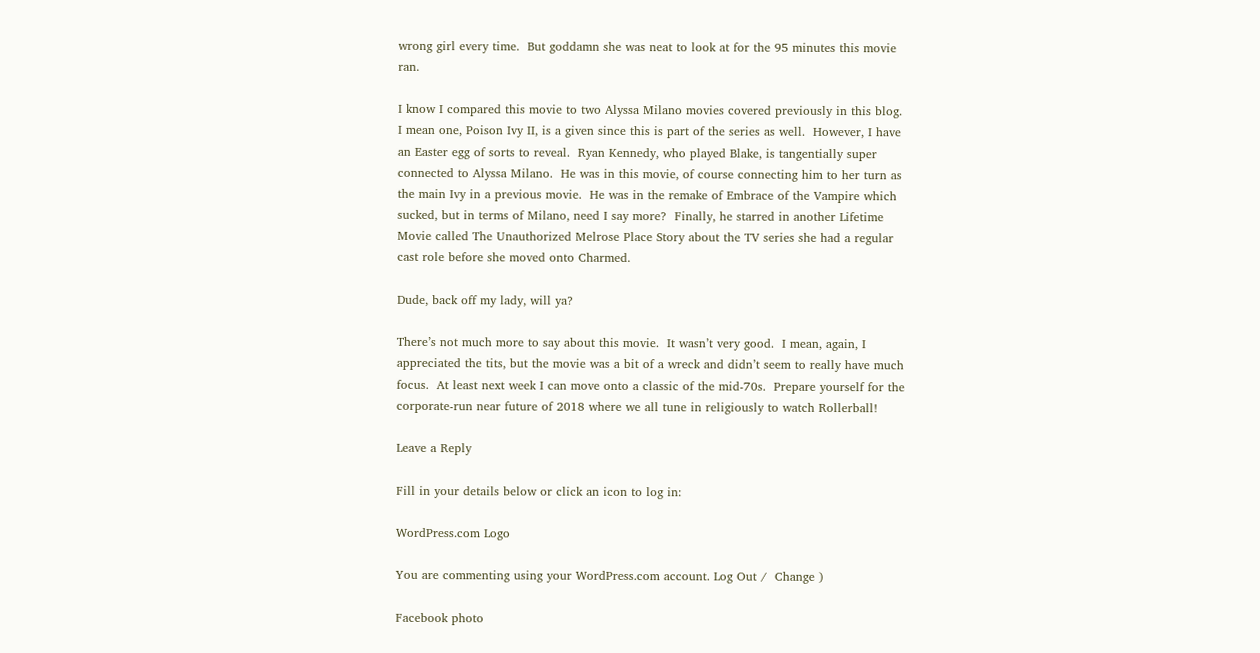wrong girl every time.  But goddamn she was neat to look at for the 95 minutes this movie ran.

I know I compared this movie to two Alyssa Milano movies covered previously in this blog.  I mean one, Poison Ivy II, is a given since this is part of the series as well.  However, I have an Easter egg of sorts to reveal.  Ryan Kennedy, who played Blake, is tangentially super connected to Alyssa Milano.  He was in this movie, of course connecting him to her turn as the main Ivy in a previous movie.  He was in the remake of Embrace of the Vampire which sucked, but in terms of Milano, need I say more?  Finally, he starred in another Lifetime Movie called The Unauthorized Melrose Place Story about the TV series she had a regular cast role before she moved onto Charmed.

Dude, back off my lady, will ya?

There’s not much more to say about this movie.  It wasn’t very good.  I mean, again, I appreciated the tits, but the movie was a bit of a wreck and didn’t seem to really have much focus.  At least next week I can move onto a classic of the mid-70s.  Prepare yourself for the corporate-run near future of 2018 where we all tune in religiously to watch Rollerball!

Leave a Reply

Fill in your details below or click an icon to log in:

WordPress.com Logo

You are commenting using your WordPress.com account. Log Out /  Change )

Facebook photo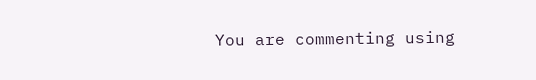You are commenting using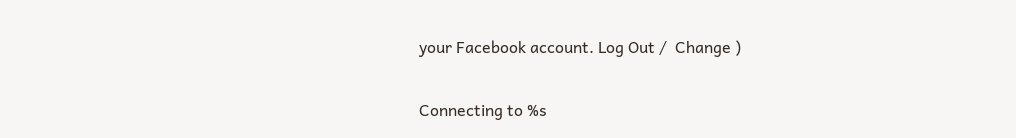your Facebook account. Log Out /  Change )

Connecting to %s